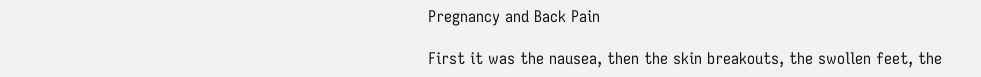Pregnancy and Back Pain

First it was the nausea, then the skin breakouts, the swollen feet, the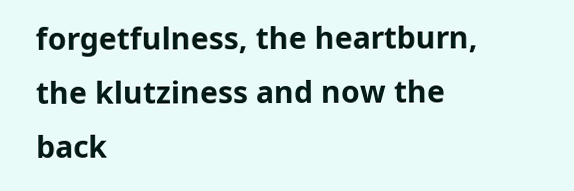forgetfulness, the heartburn, the klutziness and now the back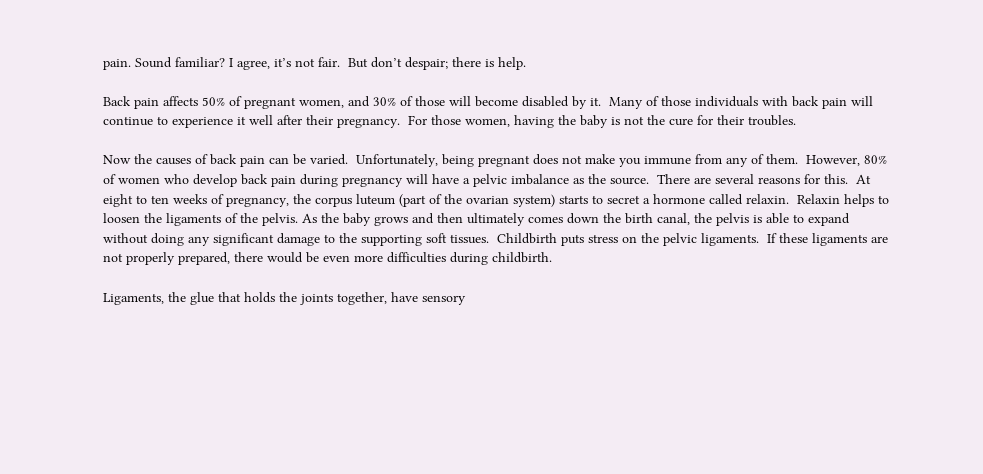pain. Sound familiar? I agree, it’s not fair.  But don’t despair; there is help.

Back pain affects 50% of pregnant women, and 30% of those will become disabled by it.  Many of those individuals with back pain will continue to experience it well after their pregnancy.  For those women, having the baby is not the cure for their troubles.

Now the causes of back pain can be varied.  Unfortunately, being pregnant does not make you immune from any of them.  However, 80% of women who develop back pain during pregnancy will have a pelvic imbalance as the source.  There are several reasons for this.  At eight to ten weeks of pregnancy, the corpus luteum (part of the ovarian system) starts to secret a hormone called relaxin.  Relaxin helps to loosen the ligaments of the pelvis. As the baby grows and then ultimately comes down the birth canal, the pelvis is able to expand without doing any significant damage to the supporting soft tissues.  Childbirth puts stress on the pelvic ligaments.  If these ligaments are not properly prepared, there would be even more difficulties during childbirth.

Ligaments, the glue that holds the joints together, have sensory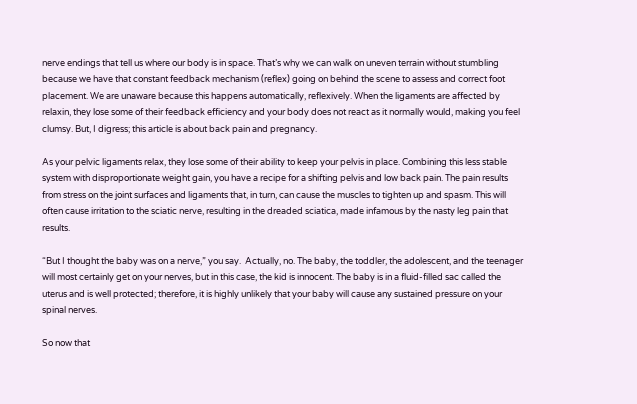nerve endings that tell us where our body is in space. That’s why we can walk on uneven terrain without stumbling because we have that constant feedback mechanism (reflex) going on behind the scene to assess and correct foot placement. We are unaware because this happens automatically, reflexively. When the ligaments are affected by relaxin, they lose some of their feedback efficiency and your body does not react as it normally would, making you feel clumsy. But, I digress; this article is about back pain and pregnancy.

As your pelvic ligaments relax, they lose some of their ability to keep your pelvis in place. Combining this less stable system with disproportionate weight gain, you have a recipe for a shifting pelvis and low back pain. The pain results from stress on the joint surfaces and ligaments that, in turn, can cause the muscles to tighten up and spasm. This will often cause irritation to the sciatic nerve, resulting in the dreaded sciatica, made infamous by the nasty leg pain that results.

“But I thought the baby was on a nerve,” you say.  Actually, no. The baby, the toddler, the adolescent, and the teenager will most certainly get on your nerves, but in this case, the kid is innocent. The baby is in a fluid-filled sac called the uterus and is well protected; therefore, it is highly unlikely that your baby will cause any sustained pressure on your spinal nerves.

So now that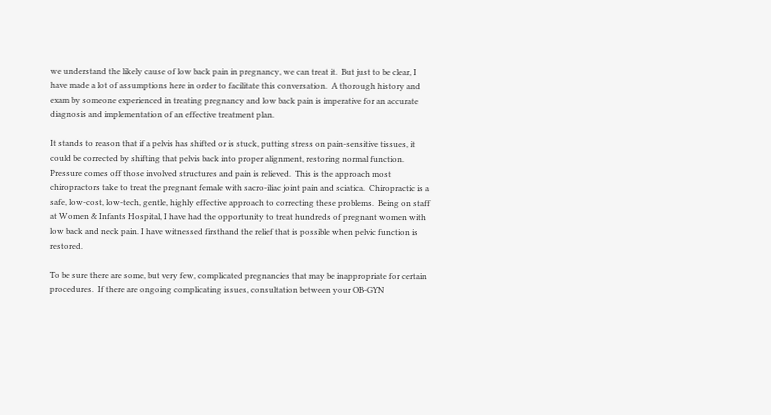we understand the likely cause of low back pain in pregnancy, we can treat it.  But just to be clear, I have made a lot of assumptions here in order to facilitate this conversation.  A thorough history and exam by someone experienced in treating pregnancy and low back pain is imperative for an accurate diagnosis and implementation of an effective treatment plan.

It stands to reason that if a pelvis has shifted or is stuck, putting stress on pain-sensitive tissues, it could be corrected by shifting that pelvis back into proper alignment, restoring normal function.  Pressure comes off those involved structures and pain is relieved.  This is the approach most chiropractors take to treat the pregnant female with sacro-iliac joint pain and sciatica.  Chiropractic is a safe, low-cost, low-tech, gentle, highly effective approach to correcting these problems.  Being on staff at Women & Infants Hospital, I have had the opportunity to treat hundreds of pregnant women with low back and neck pain. I have witnessed firsthand the relief that is possible when pelvic function is restored.

To be sure there are some, but very few, complicated pregnancies that may be inappropriate for certain procedures.  If there are ongoing complicating issues, consultation between your OB-GYN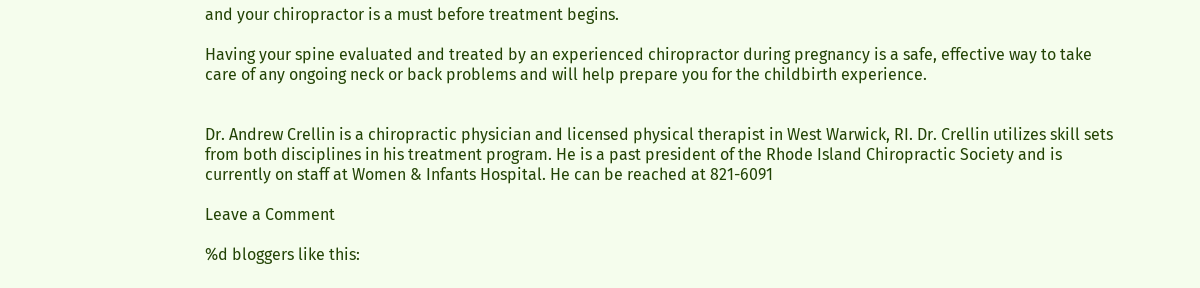and your chiropractor is a must before treatment begins.

Having your spine evaluated and treated by an experienced chiropractor during pregnancy is a safe, effective way to take care of any ongoing neck or back problems and will help prepare you for the childbirth experience.


Dr. Andrew Crellin is a chiropractic physician and licensed physical therapist in West Warwick, RI. Dr. Crellin utilizes skill sets from both disciplines in his treatment program. He is a past president of the Rhode Island Chiropractic Society and is currently on staff at Women & Infants Hospital. He can be reached at 821-6091

Leave a Comment

%d bloggers like this: